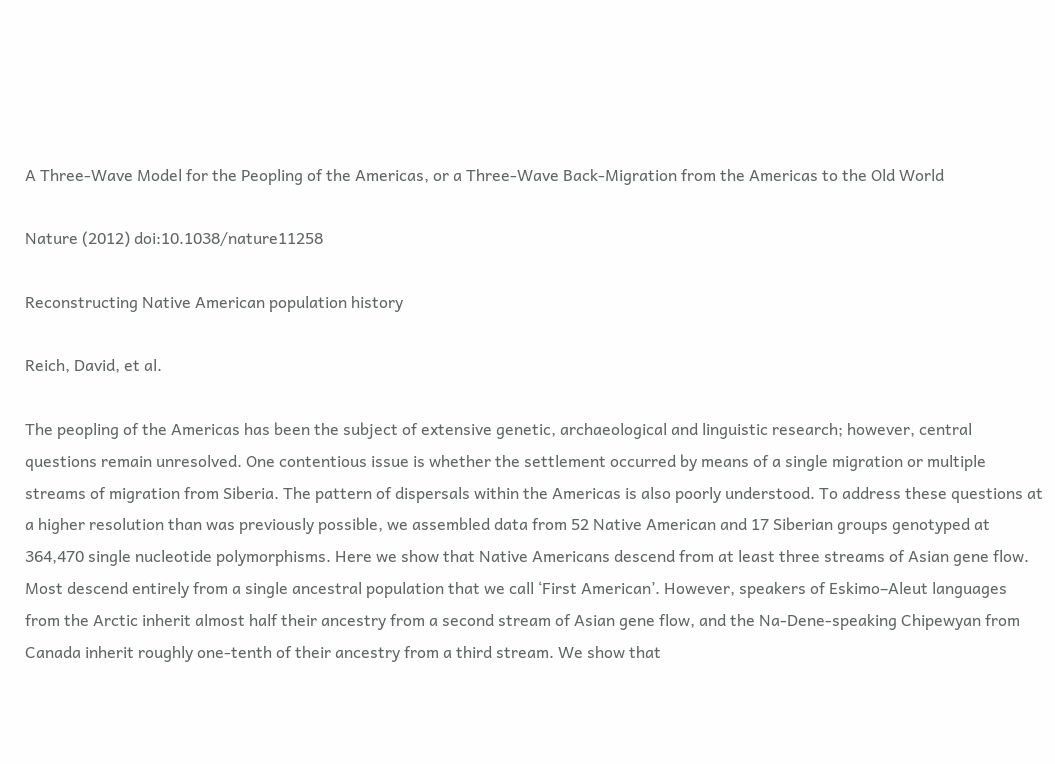A Three-Wave Model for the Peopling of the Americas, or a Three-Wave Back-Migration from the Americas to the Old World

Nature (2012) doi:10.1038/nature11258

Reconstructing Native American population history

Reich, David, et al.

The peopling of the Americas has been the subject of extensive genetic, archaeological and linguistic research; however, central questions remain unresolved. One contentious issue is whether the settlement occurred by means of a single migration or multiple streams of migration from Siberia. The pattern of dispersals within the Americas is also poorly understood. To address these questions at a higher resolution than was previously possible, we assembled data from 52 Native American and 17 Siberian groups genotyped at 364,470 single nucleotide polymorphisms. Here we show that Native Americans descend from at least three streams of Asian gene flow. Most descend entirely from a single ancestral population that we call ‘First American’. However, speakers of Eskimo–Aleut languages from the Arctic inherit almost half their ancestry from a second stream of Asian gene flow, and the Na-Dene-speaking Chipewyan from Canada inherit roughly one-tenth of their ancestry from a third stream. We show that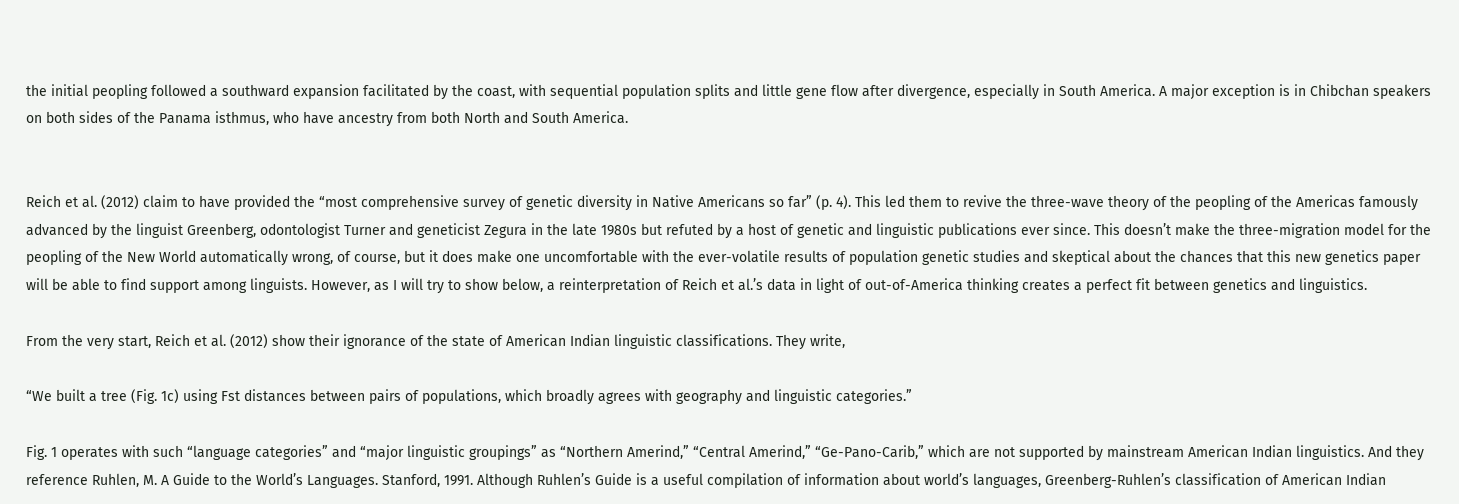the initial peopling followed a southward expansion facilitated by the coast, with sequential population splits and little gene flow after divergence, especially in South America. A major exception is in Chibchan speakers on both sides of the Panama isthmus, who have ancestry from both North and South America.


Reich et al. (2012) claim to have provided the “most comprehensive survey of genetic diversity in Native Americans so far” (p. 4). This led them to revive the three-wave theory of the peopling of the Americas famously advanced by the linguist Greenberg, odontologist Turner and geneticist Zegura in the late 1980s but refuted by a host of genetic and linguistic publications ever since. This doesn’t make the three-migration model for the peopling of the New World automatically wrong, of course, but it does make one uncomfortable with the ever-volatile results of population genetic studies and skeptical about the chances that this new genetics paper will be able to find support among linguists. However, as I will try to show below, a reinterpretation of Reich et al.’s data in light of out-of-America thinking creates a perfect fit between genetics and linguistics.

From the very start, Reich et al. (2012) show their ignorance of the state of American Indian linguistic classifications. They write,

“We built a tree (Fig. 1c) using Fst distances between pairs of populations, which broadly agrees with geography and linguistic categories.”

Fig. 1 operates with such “language categories” and “major linguistic groupings” as “Northern Amerind,” “Central Amerind,” “Ge-Pano-Carib,” which are not supported by mainstream American Indian linguistics. And they reference Ruhlen, M. A Guide to the World’s Languages. Stanford, 1991. Although Ruhlen’s Guide is a useful compilation of information about world’s languages, Greenberg-Ruhlen’s classification of American Indian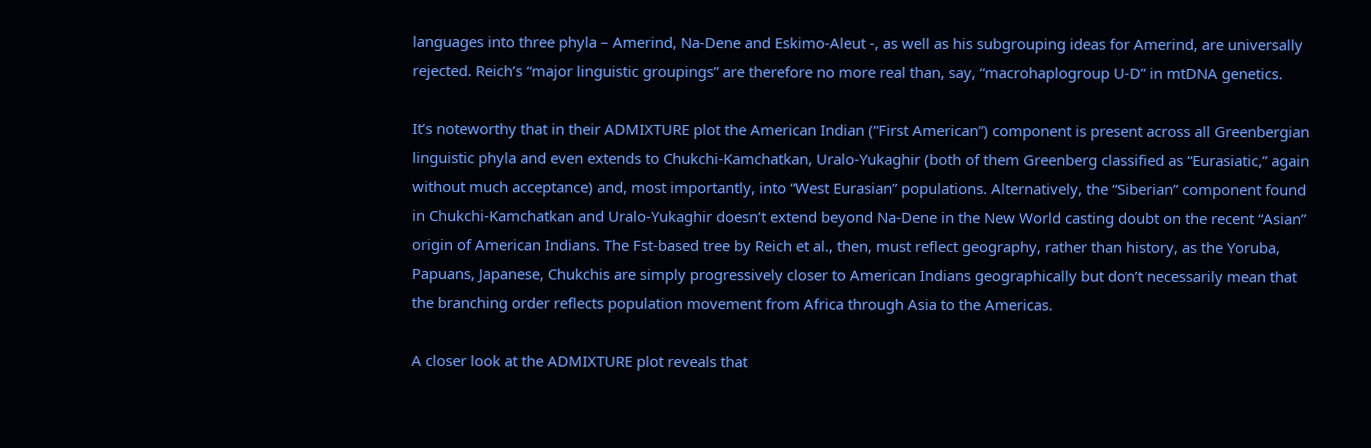languages into three phyla – Amerind, Na-Dene and Eskimo-Aleut -, as well as his subgrouping ideas for Amerind, are universally rejected. Reich’s “major linguistic groupings” are therefore no more real than, say, “macrohaplogroup U-D” in mtDNA genetics.

It’s noteworthy that in their ADMIXTURE plot the American Indian (“First American”) component is present across all Greenbergian linguistic phyla and even extends to Chukchi-Kamchatkan, Uralo-Yukaghir (both of them Greenberg classified as “Eurasiatic,” again without much acceptance) and, most importantly, into “West Eurasian” populations. Alternatively, the “Siberian” component found in Chukchi-Kamchatkan and Uralo-Yukaghir doesn’t extend beyond Na-Dene in the New World casting doubt on the recent “Asian” origin of American Indians. The Fst-based tree by Reich et al., then, must reflect geography, rather than history, as the Yoruba, Papuans, Japanese, Chukchis are simply progressively closer to American Indians geographically but don’t necessarily mean that the branching order reflects population movement from Africa through Asia to the Americas.

A closer look at the ADMIXTURE plot reveals that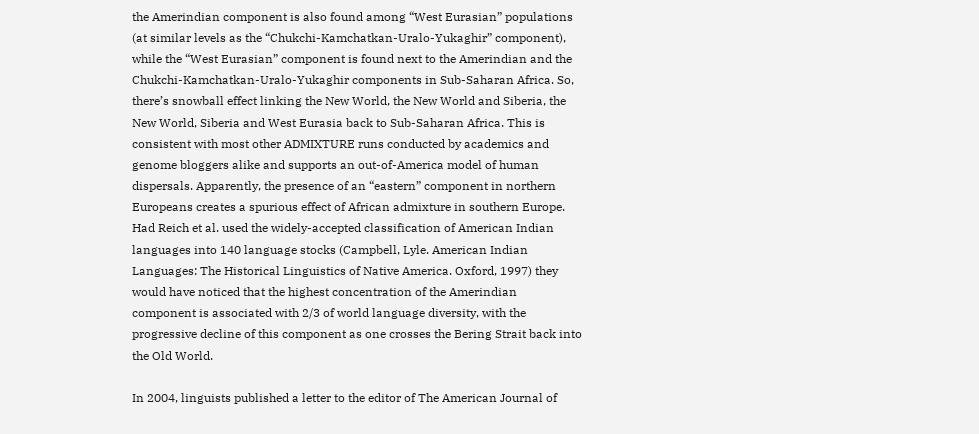the Amerindian component is also found among “West Eurasian” populations (at similar levels as the “Chukchi-Kamchatkan-Uralo-Yukaghir” component), while the “West Eurasian” component is found next to the Amerindian and the Chukchi-Kamchatkan-Uralo-Yukaghir components in Sub-Saharan Africa. So, there’s snowball effect linking the New World, the New World and Siberia, the New World, Siberia and West Eurasia back to Sub-Saharan Africa. This is consistent with most other ADMIXTURE runs conducted by academics and genome bloggers alike and supports an out-of-America model of human dispersals. Apparently, the presence of an “eastern” component in northern Europeans creates a spurious effect of African admixture in southern Europe. Had Reich et al. used the widely-accepted classification of American Indian languages into 140 language stocks (Campbell, Lyle. American Indian Languages: The Historical Linguistics of Native America. Oxford, 1997) they would have noticed that the highest concentration of the Amerindian component is associated with 2/3 of world language diversity, with the progressive decline of this component as one crosses the Bering Strait back into the Old World.

In 2004, linguists published a letter to the editor of The American Journal of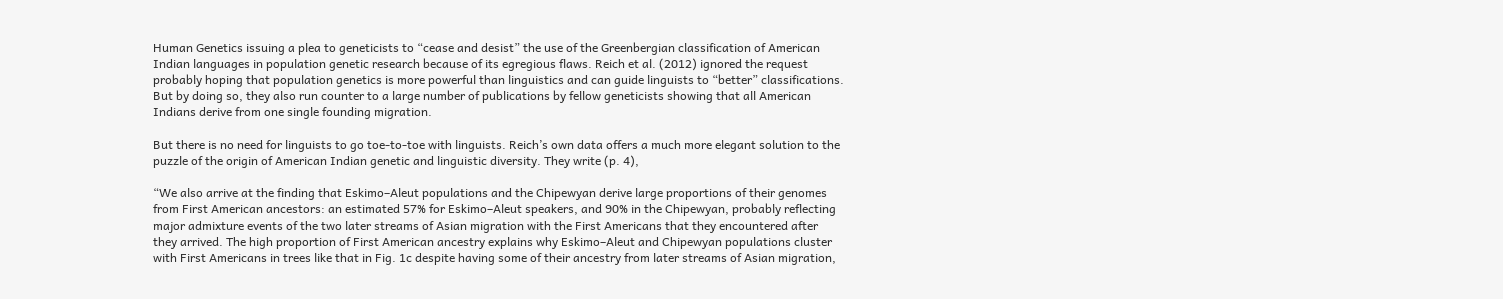Human Genetics issuing a plea to geneticists to “cease and desist” the use of the Greenbergian classification of American Indian languages in population genetic research because of its egregious flaws. Reich et al. (2012) ignored the request probably hoping that population genetics is more powerful than linguistics and can guide linguists to “better” classifications. But by doing so, they also run counter to a large number of publications by fellow geneticists showing that all American Indians derive from one single founding migration.

But there is no need for linguists to go toe-to-toe with linguists. Reich’s own data offers a much more elegant solution to the puzzle of the origin of American Indian genetic and linguistic diversity. They write (p. 4),

“We also arrive at the finding that Eskimo–Aleut populations and the Chipewyan derive large proportions of their genomes from First American ancestors: an estimated 57% for Eskimo–Aleut speakers, and 90% in the Chipewyan, probably reflecting major admixture events of the two later streams of Asian migration with the First Americans that they encountered after they arrived. The high proportion of First American ancestry explains why Eskimo–Aleut and Chipewyan populations cluster with First Americans in trees like that in Fig. 1c despite having some of their ancestry from later streams of Asian migration,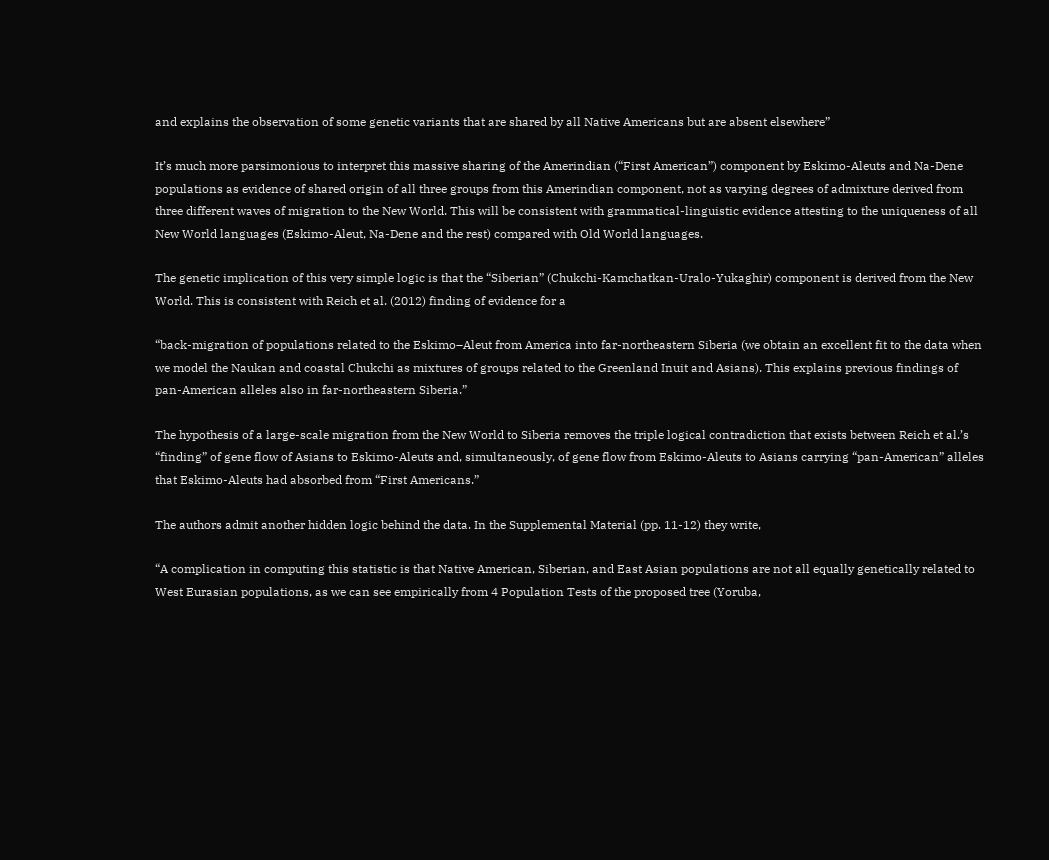and explains the observation of some genetic variants that are shared by all Native Americans but are absent elsewhere”

It’s much more parsimonious to interpret this massive sharing of the Amerindian (“First American”) component by Eskimo-Aleuts and Na-Dene populations as evidence of shared origin of all three groups from this Amerindian component, not as varying degrees of admixture derived from three different waves of migration to the New World. This will be consistent with grammatical-linguistic evidence attesting to the uniqueness of all New World languages (Eskimo-Aleut, Na-Dene and the rest) compared with Old World languages.

The genetic implication of this very simple logic is that the “Siberian” (Chukchi-Kamchatkan-Uralo-Yukaghir) component is derived from the New World. This is consistent with Reich et al. (2012) finding of evidence for a

“back-migration of populations related to the Eskimo–Aleut from America into far-northeastern Siberia (we obtain an excellent fit to the data when we model the Naukan and coastal Chukchi as mixtures of groups related to the Greenland Inuit and Asians). This explains previous findings of pan-American alleles also in far-northeastern Siberia.”

The hypothesis of a large-scale migration from the New World to Siberia removes the triple logical contradiction that exists between Reich et al.’s “finding” of gene flow of Asians to Eskimo-Aleuts and, simultaneously, of gene flow from Eskimo-Aleuts to Asians carrying “pan-American” alleles that Eskimo-Aleuts had absorbed from “First Americans.”

The authors admit another hidden logic behind the data. In the Supplemental Material (pp. 11-12) they write,

“A complication in computing this statistic is that Native American, Siberian, and East Asian populations are not all equally genetically related to West Eurasian populations, as we can see empirically from 4 Population Tests of the proposed tree (Yoruba,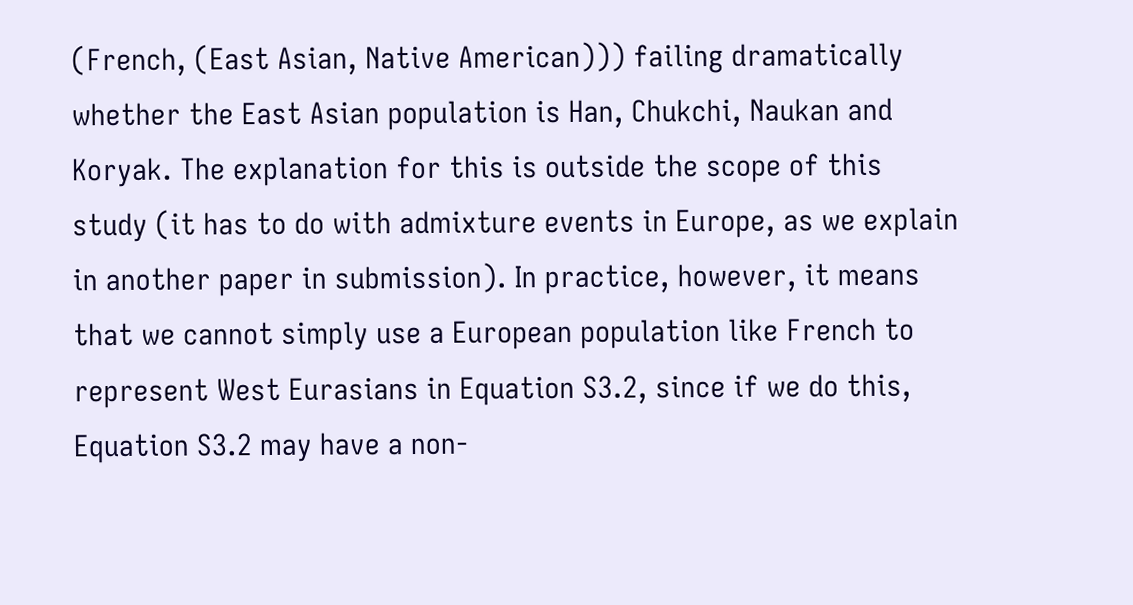(French, (East Asian, Native American))) failing dramatically whether the East Asian population is Han, Chukchi, Naukan and Koryak. The explanation for this is outside the scope of this study (it has to do with admixture events in Europe, as we explain in another paper in submission). In practice, however, it means that we cannot simply use a European population like French to represent West Eurasians in Equation S3.2, since if we do this, Equation S3.2 may have a non-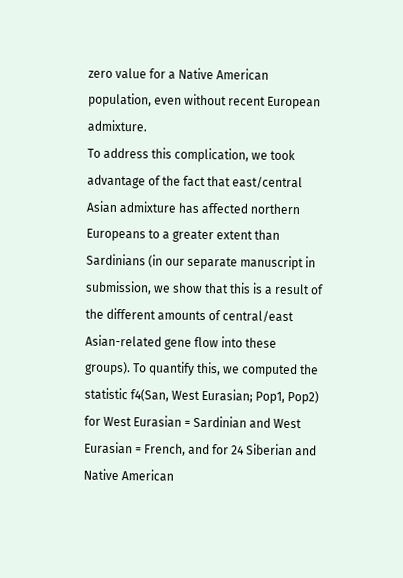zero value for a Native American population, even without recent European admixture.
To address this complication, we took advantage of the fact that east/central Asian admixture has affected northern Europeans to a greater extent than Sardinians (in our separate manuscript in submission, we show that this is a result of the different amounts of central/east Asian-related gene flow into these groups). To quantify this, we computed the statistic f4(San, West Eurasian; Pop1, Pop2) for West Eurasian = Sardinian and West Eurasian = French, and for 24 Siberian and Native American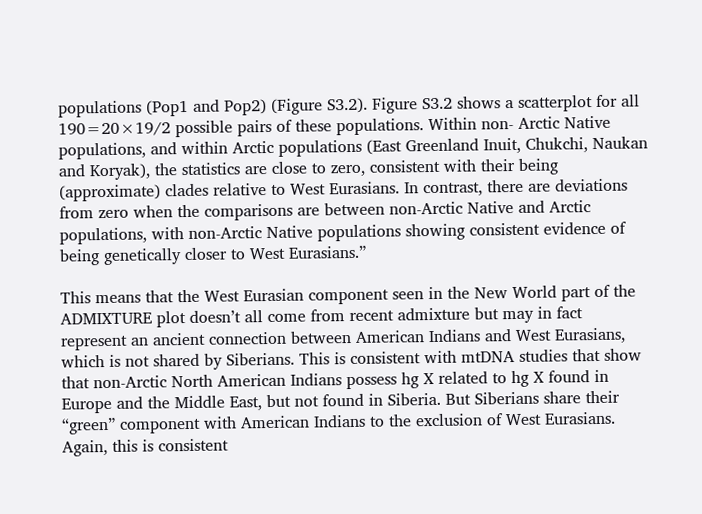populations (Pop1 and Pop2) (Figure S3.2). Figure S3.2 shows a scatterplot for all 190=20×19/2 possible pairs of these populations. Within non- Arctic Native populations, and within Arctic populations (East Greenland Inuit, Chukchi, Naukan and Koryak), the statistics are close to zero, consistent with their being (approximate) clades relative to West Eurasians. In contrast, there are deviations from zero when the comparisons are between non-Arctic Native and Arctic populations, with non-Arctic Native populations showing consistent evidence of being genetically closer to West Eurasians.”

This means that the West Eurasian component seen in the New World part of the ADMIXTURE plot doesn’t all come from recent admixture but may in fact represent an ancient connection between American Indians and West Eurasians, which is not shared by Siberians. This is consistent with mtDNA studies that show that non-Arctic North American Indians possess hg X related to hg X found in Europe and the Middle East, but not found in Siberia. But Siberians share their “green” component with American Indians to the exclusion of West Eurasians. Again, this is consistent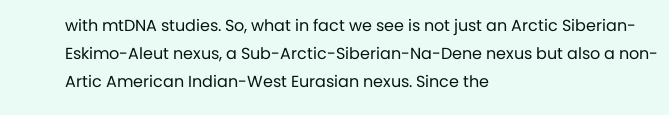with mtDNA studies. So, what in fact we see is not just an Arctic Siberian-Eskimo-Aleut nexus, a Sub-Arctic-Siberian-Na-Dene nexus but also a non-Artic American Indian-West Eurasian nexus. Since the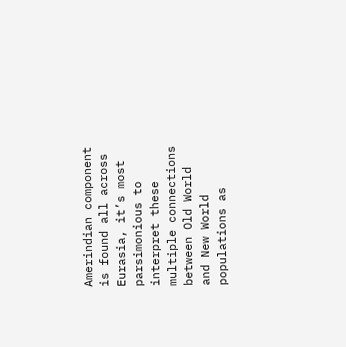Amerindian component is found all across Eurasia, it’s most parsimonious to interpret these multiple connections between Old World and New World populations as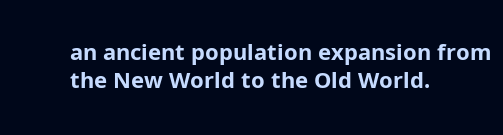an ancient population expansion from the New World to the Old World.